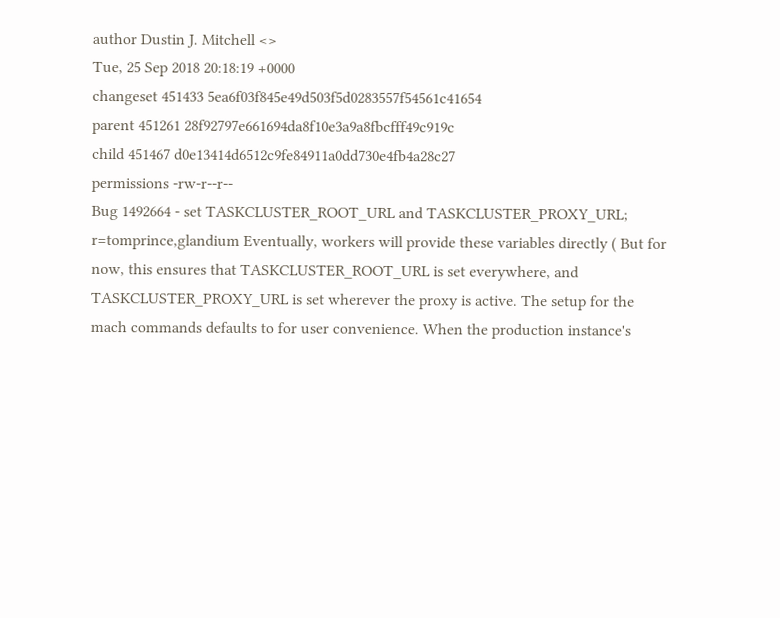author Dustin J. Mitchell <>
Tue, 25 Sep 2018 20:18:19 +0000
changeset 451433 5ea6f03f845e49d503f5d0283557f54561c41654
parent 451261 28f92797e661694da8f10e3a9a8fbcfff49c919c
child 451467 d0e13414d6512c9fe84911a0dd730e4fb4a28c27
permissions -rw-r--r--
Bug 1492664 - set TASKCLUSTER_ROOT_URL and TASKCLUSTER_PROXY_URL; r=tomprince,glandium Eventually, workers will provide these variables directly ( But for now, this ensures that TASKCLUSTER_ROOT_URL is set everywhere, and TASKCLUSTER_PROXY_URL is set wherever the proxy is active. The setup for the mach commands defaults to for user convenience. When the production instance's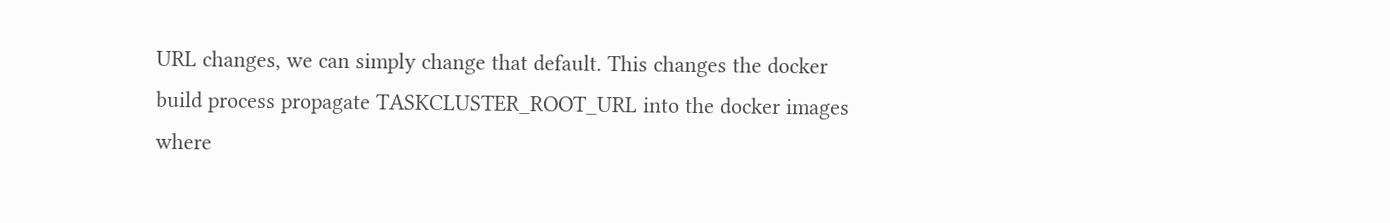URL changes, we can simply change that default. This changes the docker build process propagate TASKCLUSTER_ROOT_URL into the docker images where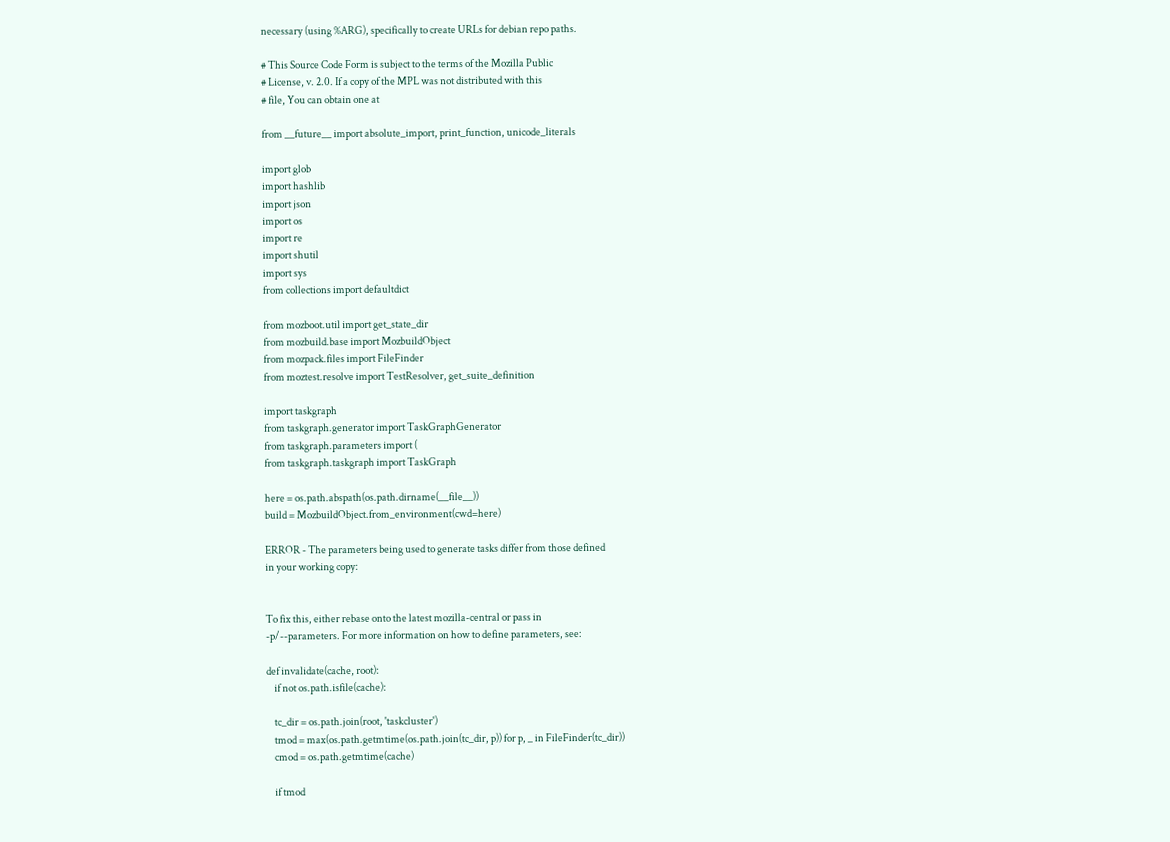necessary (using %ARG), specifically to create URLs for debian repo paths.

# This Source Code Form is subject to the terms of the Mozilla Public
# License, v. 2.0. If a copy of the MPL was not distributed with this
# file, You can obtain one at

from __future__ import absolute_import, print_function, unicode_literals

import glob
import hashlib
import json
import os
import re
import shutil
import sys
from collections import defaultdict

from mozboot.util import get_state_dir
from mozbuild.base import MozbuildObject
from mozpack.files import FileFinder
from moztest.resolve import TestResolver, get_suite_definition

import taskgraph
from taskgraph.generator import TaskGraphGenerator
from taskgraph.parameters import (
from taskgraph.taskgraph import TaskGraph

here = os.path.abspath(os.path.dirname(__file__))
build = MozbuildObject.from_environment(cwd=here)

ERROR - The parameters being used to generate tasks differ from those defined
in your working copy:


To fix this, either rebase onto the latest mozilla-central or pass in
-p/--parameters. For more information on how to define parameters, see:

def invalidate(cache, root):
    if not os.path.isfile(cache):

    tc_dir = os.path.join(root, 'taskcluster')
    tmod = max(os.path.getmtime(os.path.join(tc_dir, p)) for p, _ in FileFinder(tc_dir))
    cmod = os.path.getmtime(cache)

    if tmod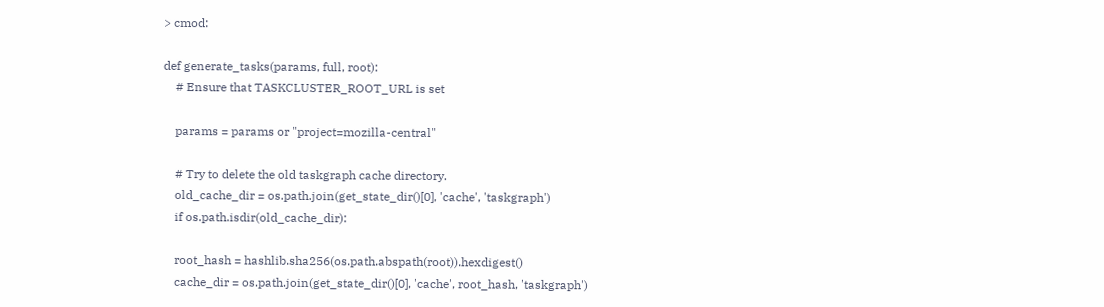> cmod:

def generate_tasks(params, full, root):
    # Ensure that TASKCLUSTER_ROOT_URL is set

    params = params or "project=mozilla-central"

    # Try to delete the old taskgraph cache directory.
    old_cache_dir = os.path.join(get_state_dir()[0], 'cache', 'taskgraph')
    if os.path.isdir(old_cache_dir):

    root_hash = hashlib.sha256(os.path.abspath(root)).hexdigest()
    cache_dir = os.path.join(get_state_dir()[0], 'cache', root_hash, 'taskgraph')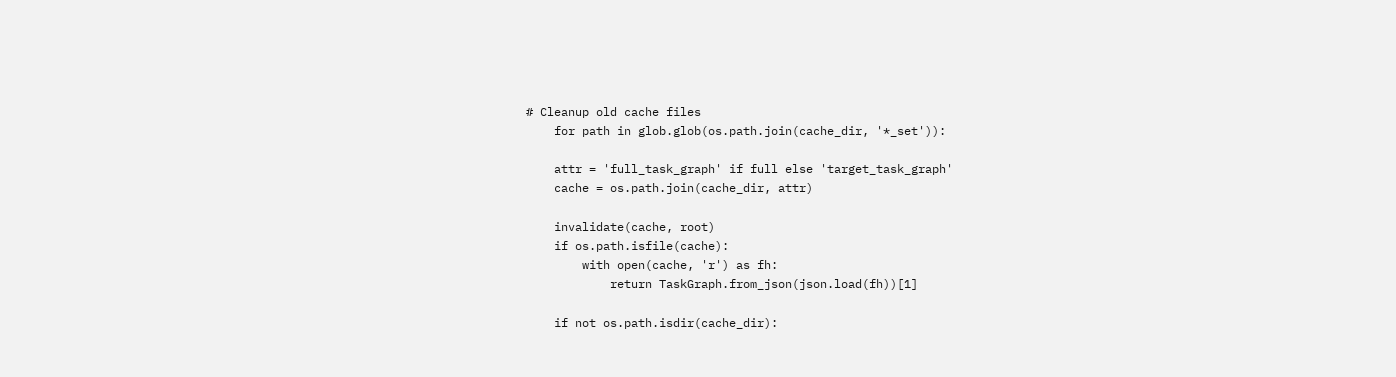# Cleanup old cache files
    for path in glob.glob(os.path.join(cache_dir, '*_set')):

    attr = 'full_task_graph' if full else 'target_task_graph'
    cache = os.path.join(cache_dir, attr)

    invalidate(cache, root)
    if os.path.isfile(cache):
        with open(cache, 'r') as fh:
            return TaskGraph.from_json(json.load(fh))[1]

    if not os.path.isdir(cache_dir):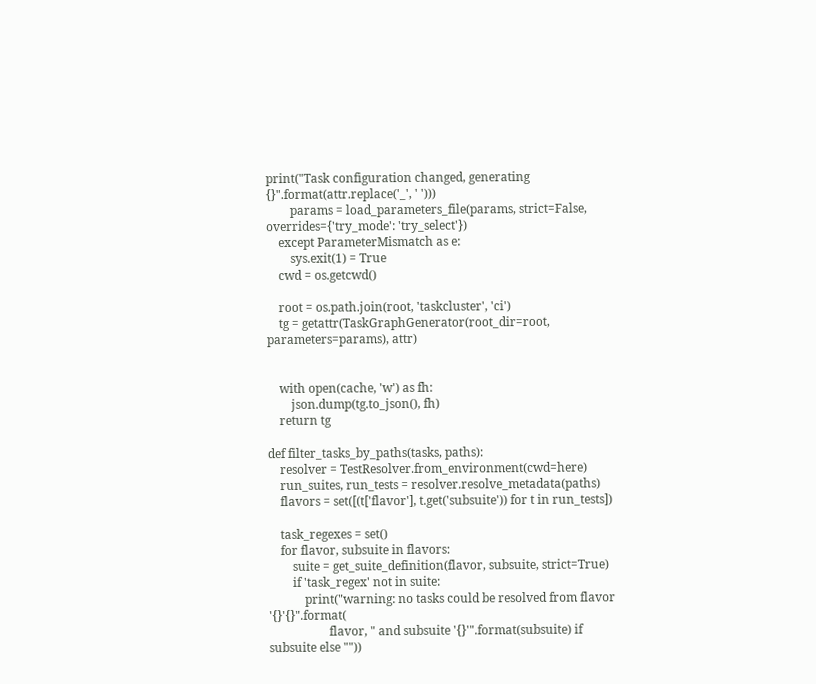print("Task configuration changed, generating {}".format(attr.replace('_', ' ')))
        params = load_parameters_file(params, strict=False, overrides={'try_mode': 'try_select'})
    except ParameterMismatch as e:
        sys.exit(1) = True
    cwd = os.getcwd()

    root = os.path.join(root, 'taskcluster', 'ci')
    tg = getattr(TaskGraphGenerator(root_dir=root, parameters=params), attr)


    with open(cache, 'w') as fh:
        json.dump(tg.to_json(), fh)
    return tg

def filter_tasks_by_paths(tasks, paths):
    resolver = TestResolver.from_environment(cwd=here)
    run_suites, run_tests = resolver.resolve_metadata(paths)
    flavors = set([(t['flavor'], t.get('subsuite')) for t in run_tests])

    task_regexes = set()
    for flavor, subsuite in flavors:
        suite = get_suite_definition(flavor, subsuite, strict=True)
        if 'task_regex' not in suite:
            print("warning: no tasks could be resolved from flavor '{}'{}".format(
                    flavor, " and subsuite '{}'".format(subsuite) if subsuite else ""))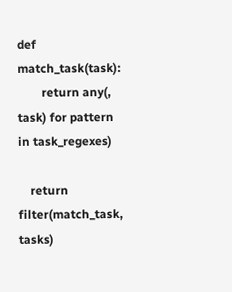def match_task(task):
        return any(, task) for pattern in task_regexes)

    return filter(match_task, tasks)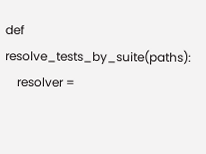def resolve_tests_by_suite(paths):
    resolver =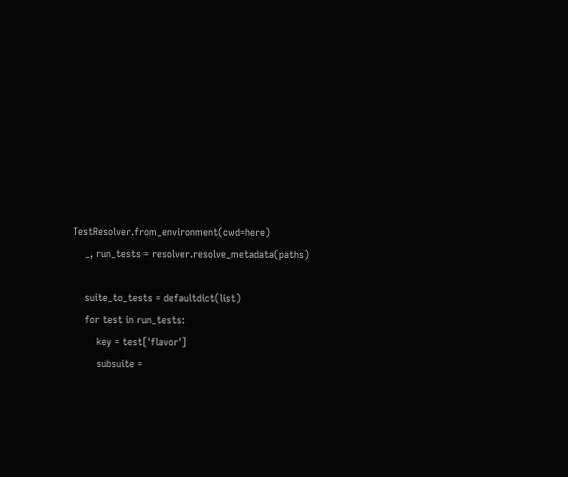TestResolver.from_environment(cwd=here)
    _, run_tests = resolver.resolve_metadata(paths)

    suite_to_tests = defaultdict(list)
    for test in run_tests:
        key = test['flavor']
        subsuite =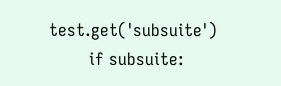test.get('subsuite')
        if subsuite: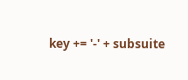key += '-' + subsuite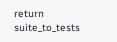return suite_to_tests